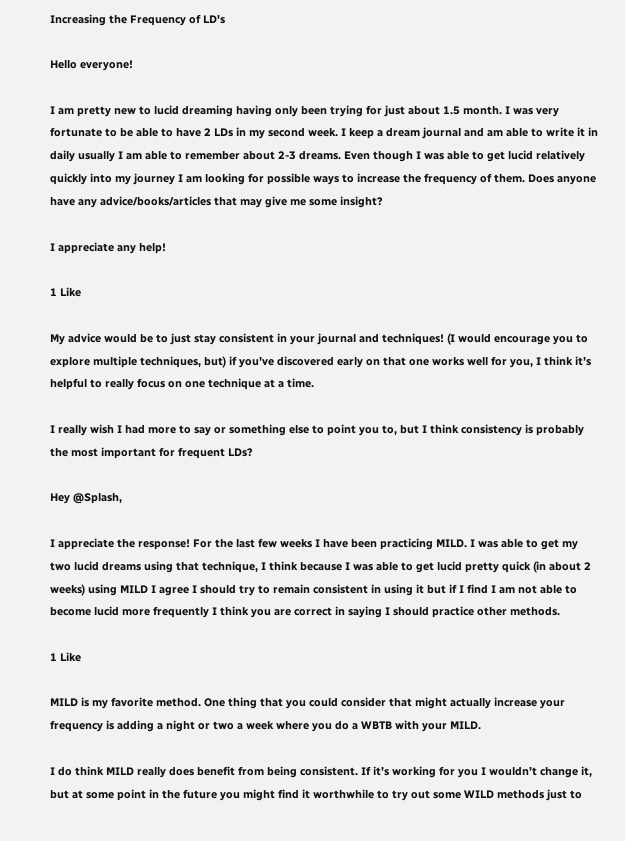Increasing the Frequency of LD's

Hello everyone!

I am pretty new to lucid dreaming having only been trying for just about 1.5 month. I was very fortunate to be able to have 2 LDs in my second week. I keep a dream journal and am able to write it in daily usually I am able to remember about 2-3 dreams. Even though I was able to get lucid relatively quickly into my journey I am looking for possible ways to increase the frequency of them. Does anyone have any advice/books/articles that may give me some insight?

I appreciate any help!

1 Like

My advice would be to just stay consistent in your journal and techniques! (I would encourage you to explore multiple techniques, but) if you’ve discovered early on that one works well for you, I think it’s helpful to really focus on one technique at a time.

I really wish I had more to say or something else to point you to, but I think consistency is probably the most important for frequent LDs?

Hey @Splash,

I appreciate the response! For the last few weeks I have been practicing MILD. I was able to get my two lucid dreams using that technique, I think because I was able to get lucid pretty quick (in about 2 weeks) using MILD I agree I should try to remain consistent in using it but if I find I am not able to become lucid more frequently I think you are correct in saying I should practice other methods.

1 Like

MILD is my favorite method. One thing that you could consider that might actually increase your frequency is adding a night or two a week where you do a WBTB with your MILD.

I do think MILD really does benefit from being consistent. If it’s working for you I wouldn’t change it, but at some point in the future you might find it worthwhile to try out some WILD methods just to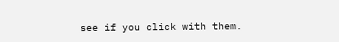see if you click with them.